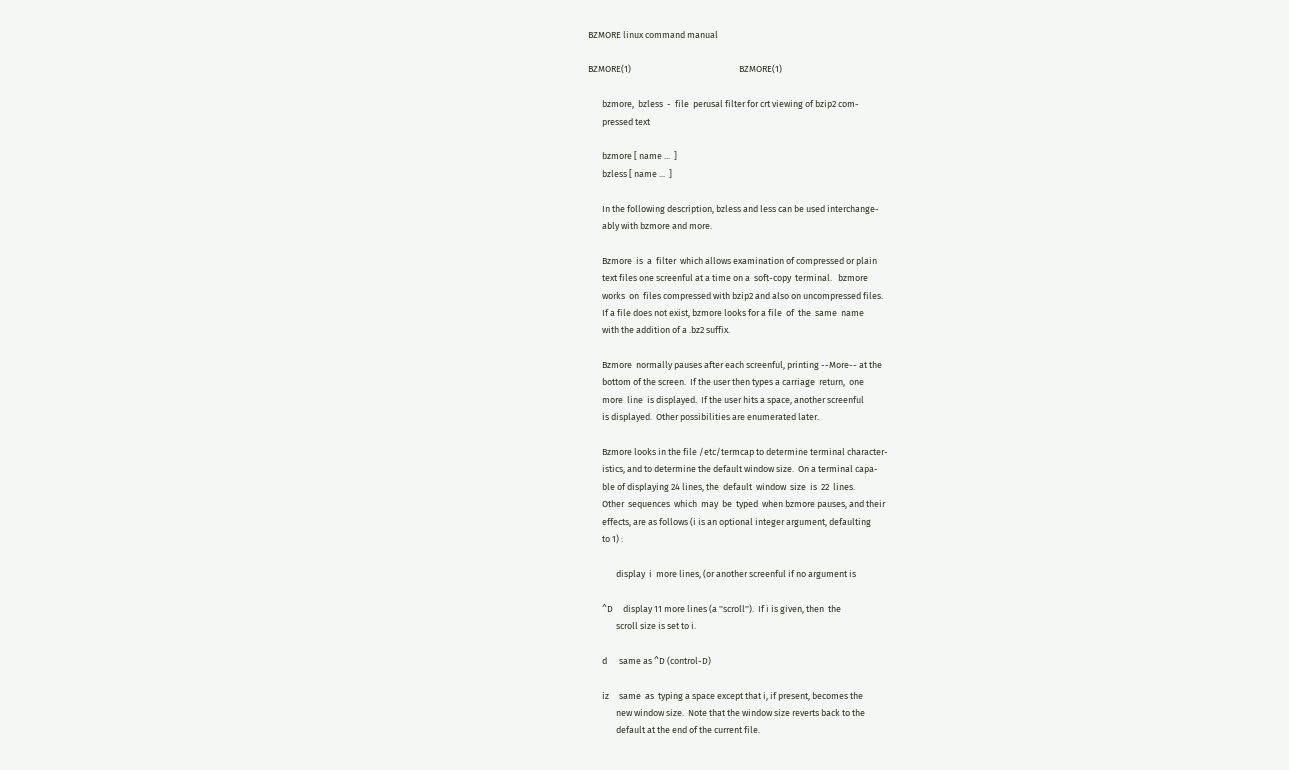BZMORE linux command manual

BZMORE(1)                                                      BZMORE(1)

       bzmore,  bzless  -  file  perusal filter for crt viewing of bzip2 com-
       pressed text

       bzmore [ name ...  ]
       bzless [ name ...  ]

       In the following description, bzless and less can be used interchange-
       ably with bzmore and more.

       Bzmore  is  a  filter  which allows examination of compressed or plain
       text files one screenful at a time on a  soft-copy  terminal.   bzmore
       works  on  files compressed with bzip2 and also on uncompressed files.
       If a file does not exist, bzmore looks for a file  of  the  same  name
       with the addition of a .bz2 suffix.

       Bzmore  normally pauses after each screenful, printing --More-- at the
       bottom of the screen.  If the user then types a carriage  return,  one
       more  line  is displayed.  If the user hits a space, another screenful
       is displayed.  Other possibilities are enumerated later.

       Bzmore looks in the file /etc/termcap to determine terminal character-
       istics, and to determine the default window size.  On a terminal capa-
       ble of displaying 24 lines, the  default  window  size  is  22  lines.
       Other  sequences  which  may  be  typed  when bzmore pauses, and their
       effects, are as follows (i is an optional integer argument, defaulting
       to 1) :

              display  i  more lines, (or another screenful if no argument is

       ^D     display 11 more lines (a ''scroll'').  If i is given, then  the
              scroll size is set to i.

       d      same as ^D (control-D)

       iz     same  as  typing a space except that i, if present, becomes the
              new window size.  Note that the window size reverts back to the
              default at the end of the current file.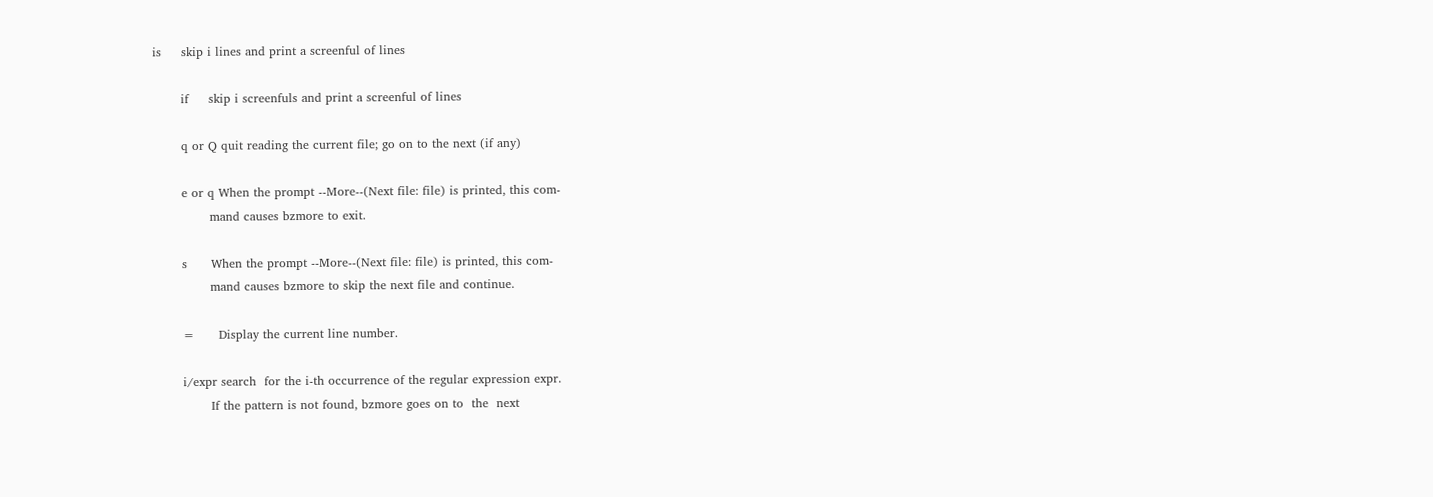is     skip i lines and print a screenful of lines

       if     skip i screenfuls and print a screenful of lines

       q or Q quit reading the current file; go on to the next (if any)

       e or q When the prompt --More--(Next file: file) is printed, this com-
              mand causes bzmore to exit.

       s      When the prompt --More--(Next file: file) is printed, this com-
              mand causes bzmore to skip the next file and continue.

       =      Display the current line number.

       i/expr search  for the i-th occurrence of the regular expression expr.
              If the pattern is not found, bzmore goes on to  the  next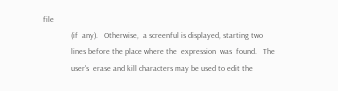file
              (if  any).   Otherwise,  a screenful is displayed, starting two
              lines before the place where the  expression  was  found.   The
              user's  erase and kill characters may be used to edit the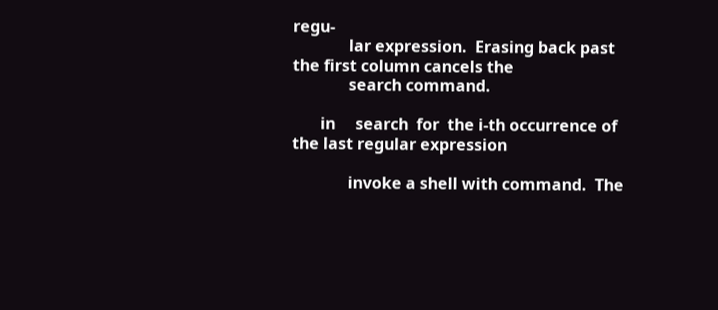regu-
              lar expression.  Erasing back past the first column cancels the
              search command.

       in     search  for  the i-th occurrence of the last regular expression

              invoke a shell with command.  The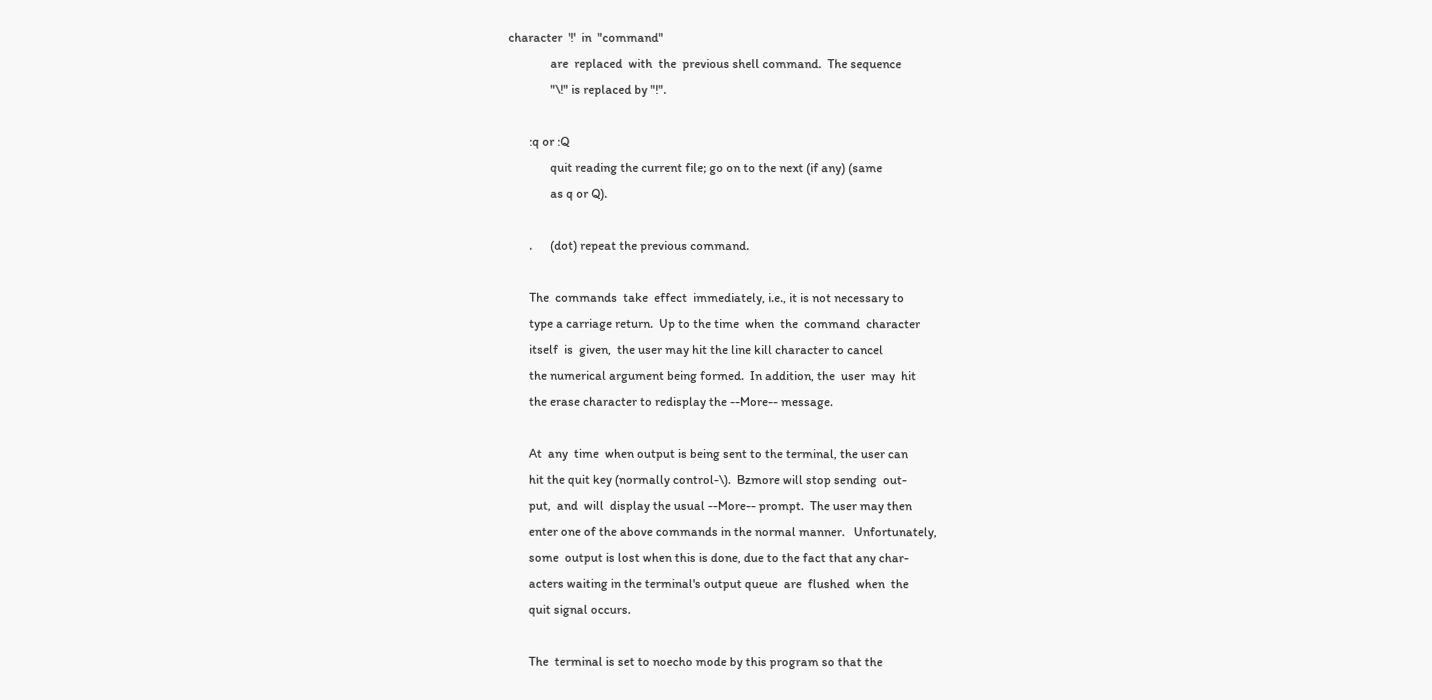character  '!'  in  "command"
              are  replaced  with  the  previous shell command.  The sequence
              "\!" is replaced by "!".

       :q or :Q
              quit reading the current file; go on to the next (if any) (same
              as q or Q).

       .      (dot) repeat the previous command.

       The  commands  take  effect  immediately, i.e., it is not necessary to
       type a carriage return.  Up to the time  when  the  command  character
       itself  is  given,  the user may hit the line kill character to cancel
       the numerical argument being formed.  In addition, the  user  may  hit
       the erase character to redisplay the --More-- message.

       At  any  time  when output is being sent to the terminal, the user can
       hit the quit key (normally control-\).  Bzmore will stop sending  out-
       put,  and  will  display the usual --More-- prompt.  The user may then
       enter one of the above commands in the normal manner.   Unfortunately,
       some  output is lost when this is done, due to the fact that any char-
       acters waiting in the terminal's output queue  are  flushed  when  the
       quit signal occurs.

       The  terminal is set to noecho mode by this program so that the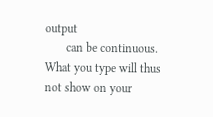output
       can be continuous.  What you type will thus not show on your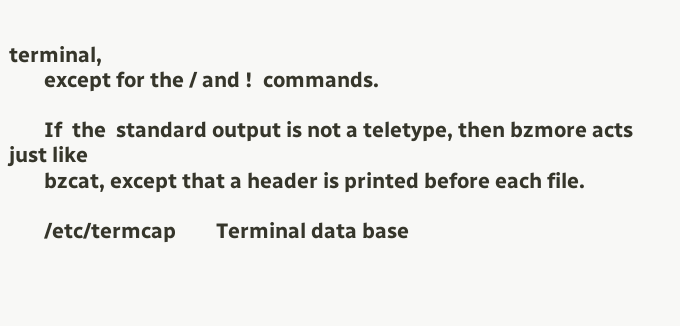terminal,
       except for the / and !  commands.

       If  the  standard output is not a teletype, then bzmore acts just like
       bzcat, except that a header is printed before each file.

       /etc/termcap        Terminal data base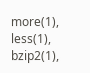more(1), less(1), bzip2(1),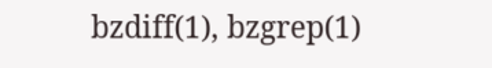bzdiff(1), bzgrep(1)